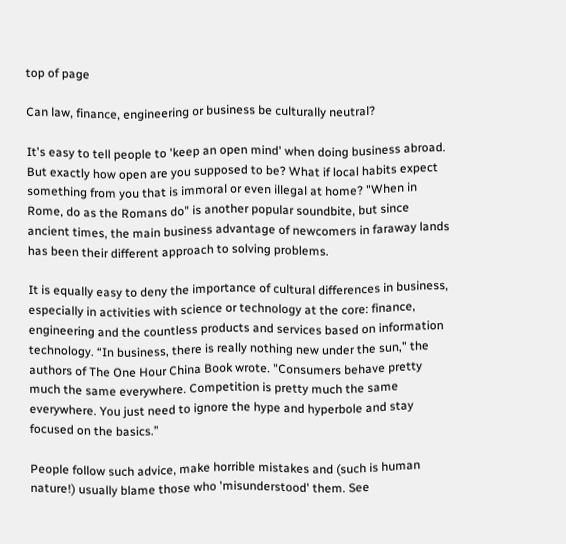top of page

Can law, finance, engineering or business be culturally neutral?

It's easy to tell people to 'keep an open mind' when doing business abroad. But exactly how open are you supposed to be? What if local habits expect something from you that is immoral or even illegal at home? "When in Rome, do as the Romans do" is another popular soundbite, but since ancient times, the main business advantage of newcomers in faraway lands has been their different approach to solving problems.

It is equally easy to deny the importance of cultural differences in business, especially in activities with science or technology at the core: finance, engineering and the countless products and services based on information technology. “In business, there is really nothing new under the sun," the authors of The One Hour China Book wrote. "Consumers behave pretty much the same everywhere. Competition is pretty much the same everywhere. You just need to ignore the hype and hyperbole and stay focused on the basics.”

People follow such advice, make horrible mistakes and (such is human nature!) usually blame those who 'misunderstood' them. See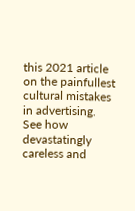this 2021 article on the painfullest cultural mistakes in advertising. See how devastatingly careless and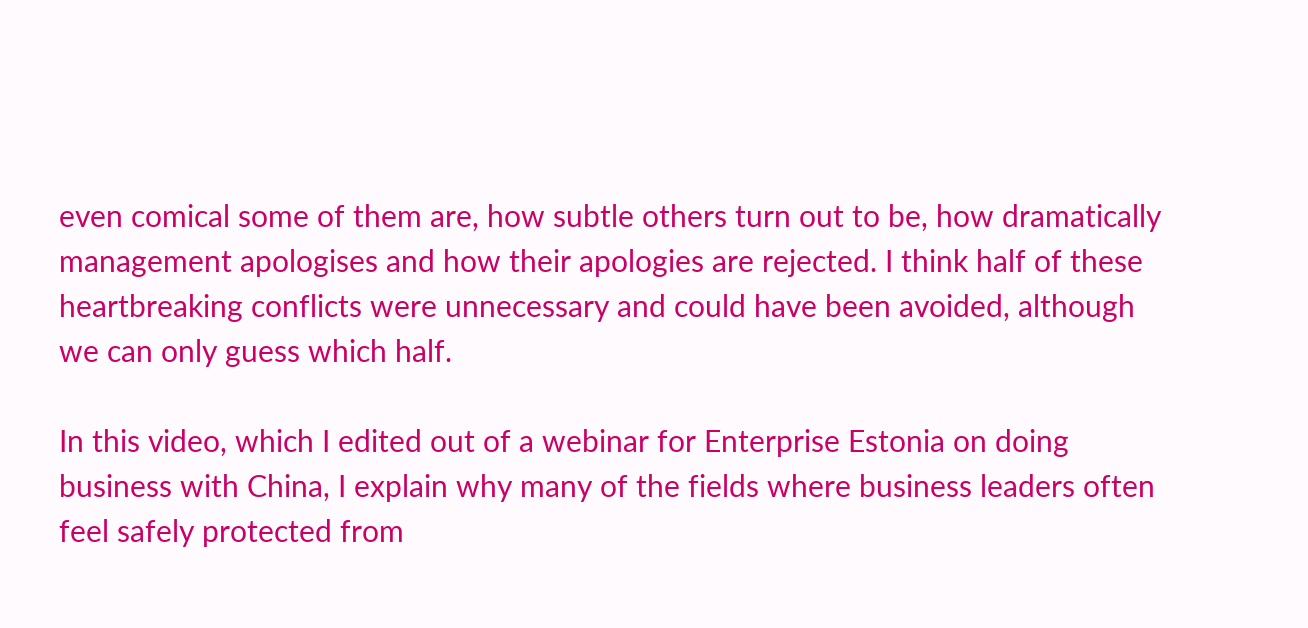even comical some of them are, how subtle others turn out to be, how dramatically management apologises and how their apologies are rejected. I think half of these heartbreaking conflicts were unnecessary and could have been avoided, although we can only guess which half.

In this video, which I edited out of a webinar for Enterprise Estonia on doing business with China, I explain why many of the fields where business leaders often feel safely protected from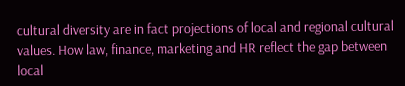cultural diversity are in fact projections of local and regional cultural values. How law, finance, marketing and HR reflect the gap between local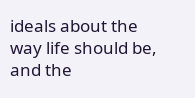ideals about the way life should be, and the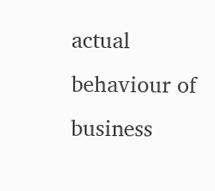actual behaviour of business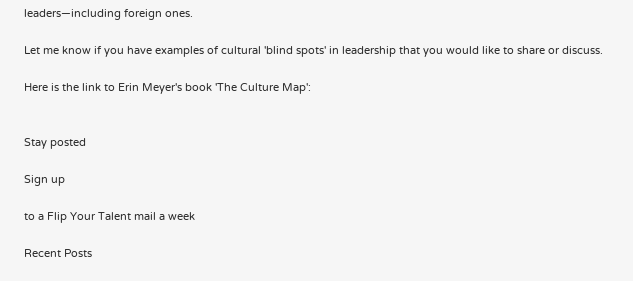leaders—including foreign ones.

Let me know if you have examples of cultural 'blind spots' in leadership that you would like to share or discuss.

Here is the link to Erin Meyer's book 'The Culture Map':


Stay posted

Sign up

to a Flip Your Talent mail a week

Recent Posts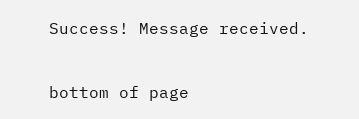Success! Message received.

bottom of page